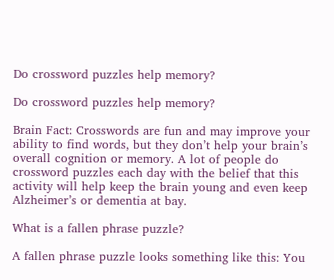Do crossword puzzles help memory?

Do crossword puzzles help memory?

Brain Fact: Crosswords are fun and may improve your ability to find words, but they don’t help your brain’s overall cognition or memory. A lot of people do crossword puzzles each day with the belief that this activity will help keep the brain young and even keep Alzheimer’s or dementia at bay.

What is a fallen phrase puzzle?

A fallen phrase puzzle looks something like this: You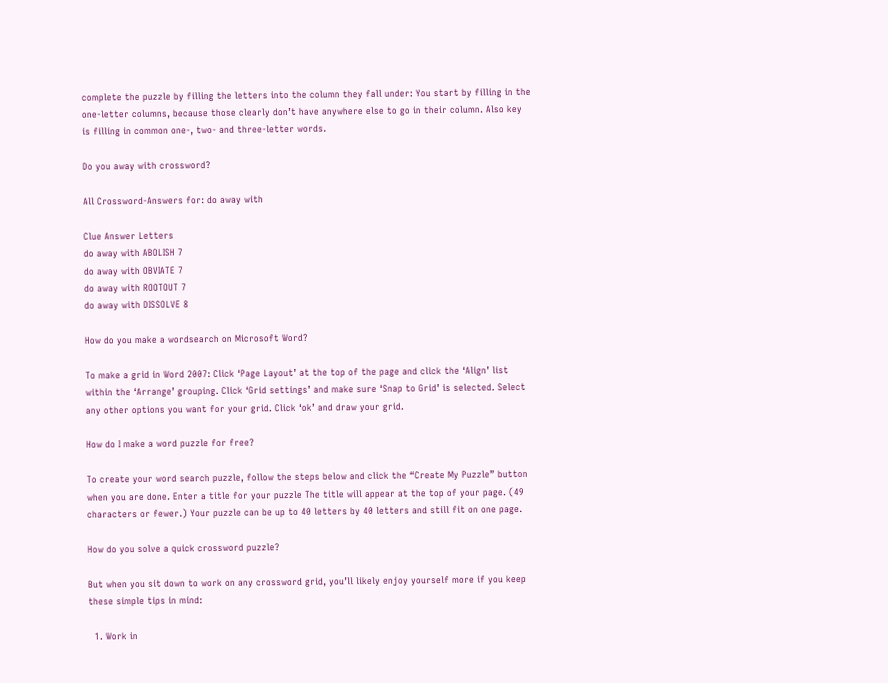complete the puzzle by filling the letters into the column they fall under: You start by filling in the one-letter columns, because those clearly don’t have anywhere else to go in their column. Also key is filling in common one-, two- and three-letter words.

Do you away with crossword?

All Crossword-Answers for: do away with

Clue Answer Letters
do away with ABOLISH 7
do away with OBVIATE 7
do away with ROOTOUT 7
do away with DISSOLVE 8

How do you make a wordsearch on Microsoft Word?

To make a grid in Word 2007: Click ‘Page Layout’ at the top of the page and click the ‘Align’ list within the ‘Arrange’ grouping. Click ‘Grid settings’ and make sure ‘Snap to Grid’ is selected. Select any other options you want for your grid. Click ‘ok’ and draw your grid.

How do I make a word puzzle for free?

To create your word search puzzle, follow the steps below and click the “Create My Puzzle” button when you are done. Enter a title for your puzzle The title will appear at the top of your page. (49 characters or fewer.) Your puzzle can be up to 40 letters by 40 letters and still fit on one page.

How do you solve a quick crossword puzzle?

But when you sit down to work on any crossword grid, you’ll likely enjoy yourself more if you keep these simple tips in mind:

  1. Work in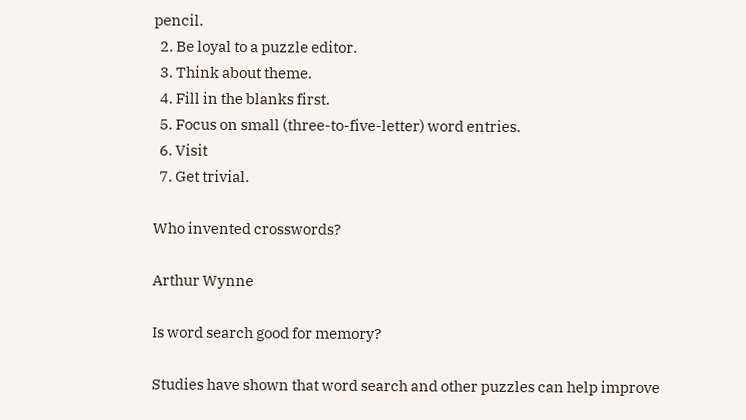pencil.
  2. Be loyal to a puzzle editor.
  3. Think about theme.
  4. Fill in the blanks first.
  5. Focus on small (three-to-five-letter) word entries.
  6. Visit
  7. Get trivial.

Who invented crosswords?

Arthur Wynne

Is word search good for memory?

Studies have shown that word search and other puzzles can help improve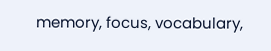memory, focus, vocabulary,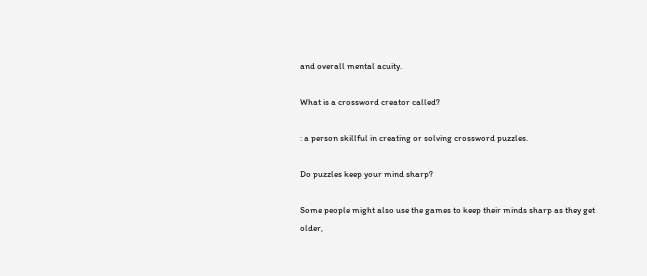and overall mental acuity.

What is a crossword creator called?

: a person skillful in creating or solving crossword puzzles.

Do puzzles keep your mind sharp?

Some people might also use the games to keep their minds sharp as they get older,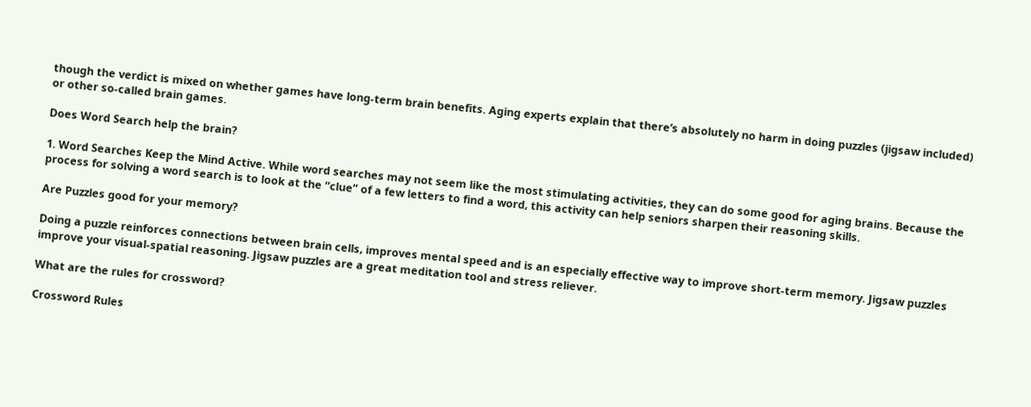though the verdict is mixed on whether games have long-term brain benefits. Aging experts explain that there’s absolutely no harm in doing puzzles (jigsaw included) or other so-called brain games.

Does Word Search help the brain?

1. Word Searches Keep the Mind Active. While word searches may not seem like the most stimulating activities, they can do some good for aging brains. Because the process for solving a word search is to look at the “clue” of a few letters to find a word, this activity can help seniors sharpen their reasoning skills.

Are Puzzles good for your memory?

Doing a puzzle reinforces connections between brain cells, improves mental speed and is an especially effective way to improve short-term memory. Jigsaw puzzles improve your visual-spatial reasoning. Jigsaw puzzles are a great meditation tool and stress reliever.

What are the rules for crossword?

Crossword Rules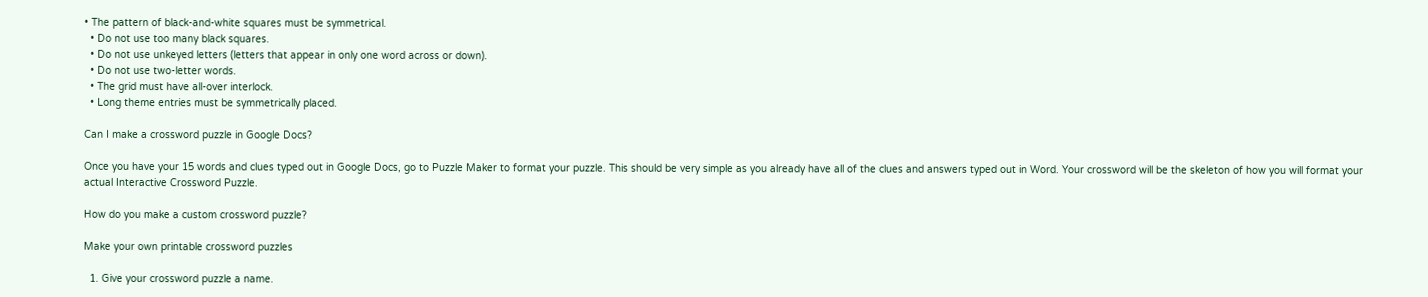• The pattern of black-and-white squares must be symmetrical.
  • Do not use too many black squares.
  • Do not use unkeyed letters (letters that appear in only one word across or down).
  • Do not use two-letter words.
  • The grid must have all-over interlock.
  • Long theme entries must be symmetrically placed.

Can I make a crossword puzzle in Google Docs?

Once you have your 15 words and clues typed out in Google Docs, go to Puzzle Maker to format your puzzle. This should be very simple as you already have all of the clues and answers typed out in Word. Your crossword will be the skeleton of how you will format your actual Interactive Crossword Puzzle.

How do you make a custom crossword puzzle?

Make your own printable crossword puzzles

  1. Give your crossword puzzle a name.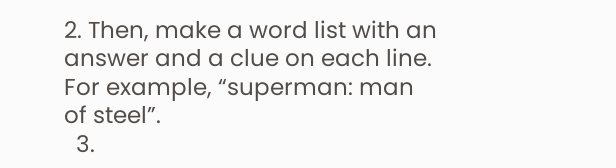2. Then, make a word list with an answer and a clue on each line. For example, “superman: man of steel”.
  3.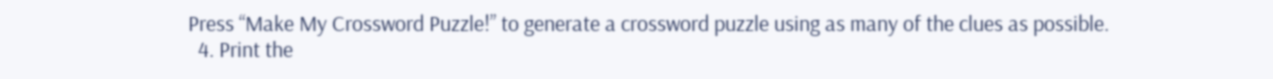Press “Make My Crossword Puzzle!” to generate a crossword puzzle using as many of the clues as possible.
  4. Print the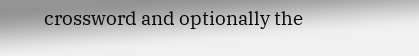crossword and optionally the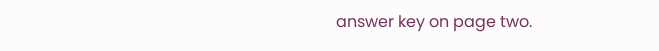answer key on page two.